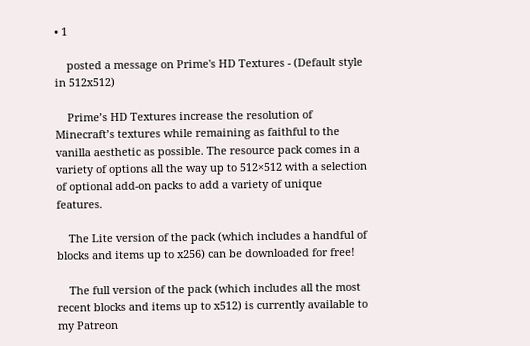• 1

    posted a message on Prime's HD Textures - (Default style in 512x512)

    Prime’s HD Textures increase the resolution of Minecraft’s textures while remaining as faithful to the vanilla aesthetic as possible. The resource pack comes in a variety of options all the way up to 512×512 with a selection of optional add-on packs to add a variety of unique features.

    The Lite version of the pack (which includes a handful of blocks and items up to x256) can be downloaded for free!

    The full version of the pack (which includes all the most recent blocks and items up to x512) is currently available to my Patreon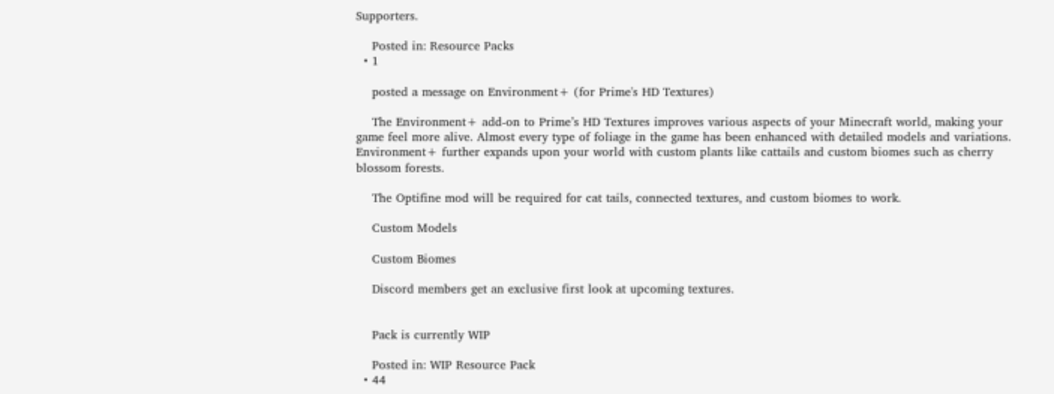Supporters.

    Posted in: Resource Packs
  • 1

    posted a message on Environment+ (for Prime's HD Textures)

    The Environment+ add-on to Prime’s HD Textures improves various aspects of your Minecraft world, making your game feel more alive. Almost every type of foliage in the game has been enhanced with detailed models and variations. Environment+ further expands upon your world with custom plants like cattails and custom biomes such as cherry blossom forests.

    The Optifine mod will be required for cat tails, connected textures, and custom biomes to work.

    Custom Models

    Custom Biomes

    Discord members get an exclusive first look at upcoming textures.


    Pack is currently WIP

    Posted in: WIP Resource Pack
  • 44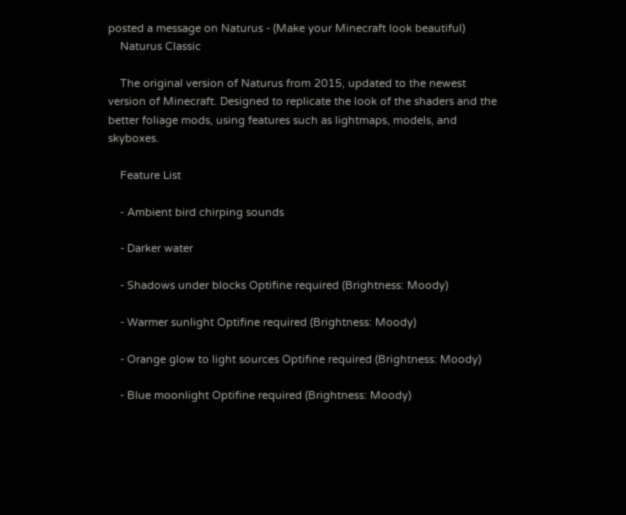posted a message on Naturus - (Make your Minecraft look beautiful)
    Naturus Classic

    The original version of Naturus from 2015, updated to the newest version of Minecraft. Designed to replicate the look of the shaders and the better foliage mods, using features such as lightmaps, models, and skyboxes.

    Feature List

    - Ambient bird chirping sounds

    - Darker water

    - Shadows under blocks Optifine required (Brightness: Moody)

    - Warmer sunlight Optifine required (Brightness: Moody)

    - Orange glow to light sources Optifine required (Brightness: Moody)

    - Blue moonlight Optifine required (Brightness: Moody)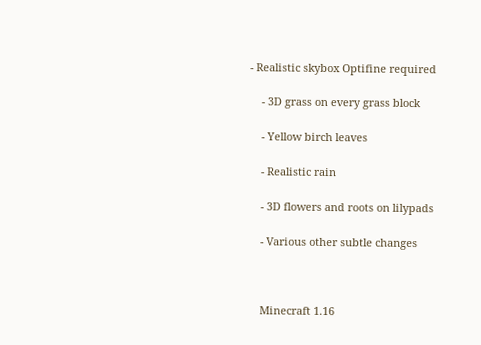- Realistic skybox Optifine required

    - 3D grass on every grass block

    - Yellow birch leaves

    - Realistic rain

    - 3D flowers and roots on lilypads

    - Various other subtle changes



    Minecraft 1.16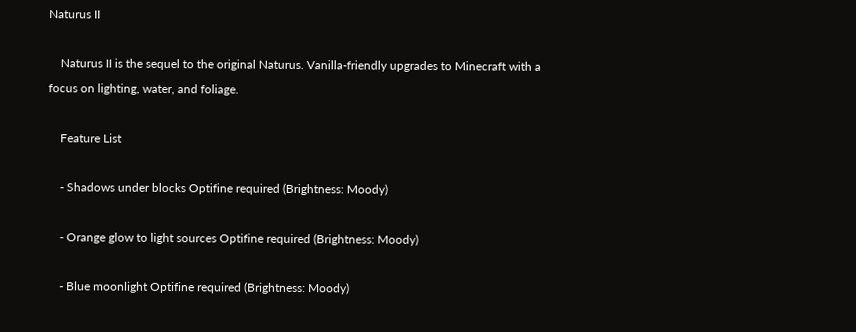Naturus II

    Naturus II is the sequel to the original Naturus. Vanilla-friendly upgrades to Minecraft with a focus on lighting, water, and foliage.

    Feature List

    - Shadows under blocks Optifine required (Brightness: Moody)

    - Orange glow to light sources Optifine required (Brightness: Moody)

    - Blue moonlight Optifine required (Brightness: Moody)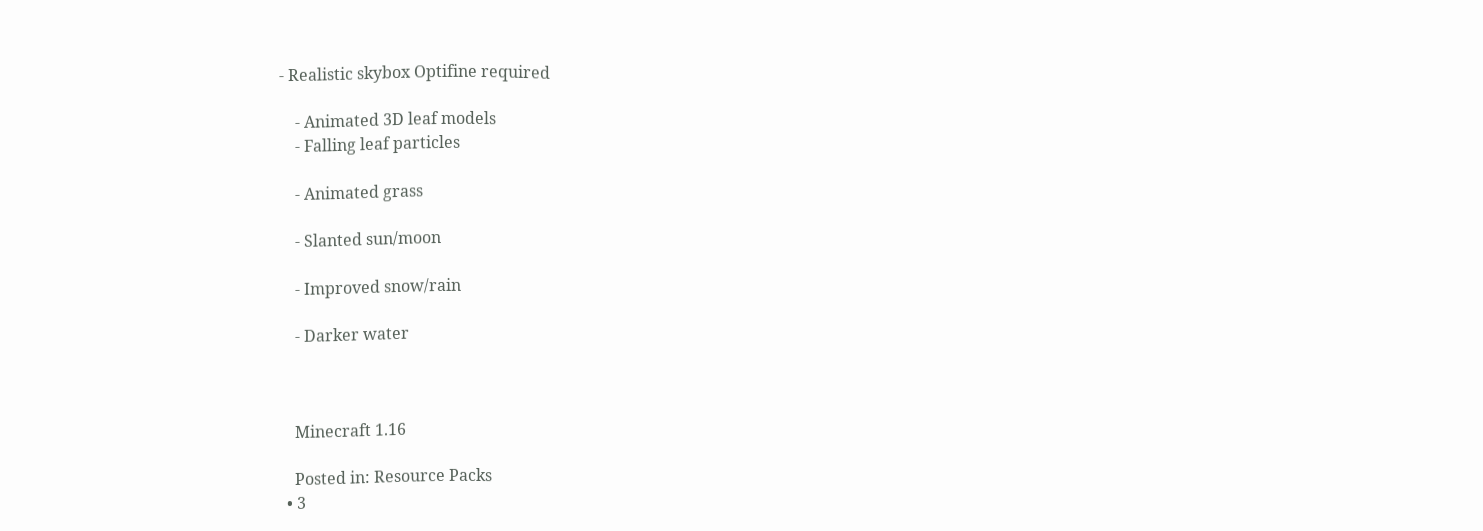- Realistic skybox Optifine required

    - Animated 3D leaf models
    - Falling leaf particles

    - Animated grass

    - Slanted sun/moon

    - Improved snow/rain

    - Darker water



    Minecraft 1.16

    Posted in: Resource Packs
  • 3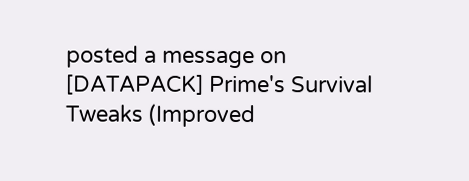posted a message on [DATAPACK] Prime's Survival Tweaks (Improved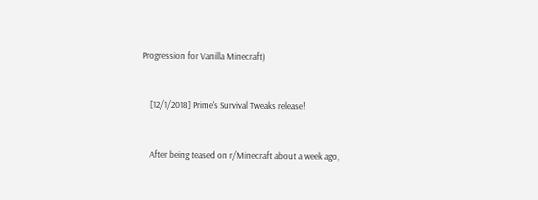Progression for Vanilla Minecraft)


    [12/1/2018] Prime's Survival Tweaks release!


    After being teased on r/Minecraft about a week ago,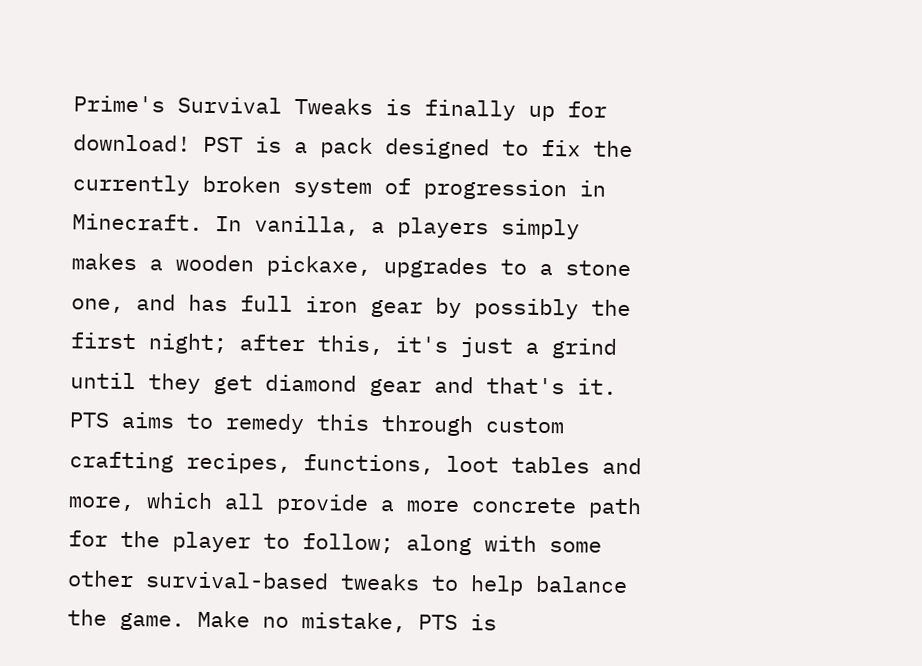Prime's Survival Tweaks is finally up for download! PST is a pack designed to fix the currently broken system of progression in Minecraft. In vanilla, a players simply makes a wooden pickaxe, upgrades to a stone one, and has full iron gear by possibly the first night; after this, it's just a grind until they get diamond gear and that's it. PTS aims to remedy this through custom crafting recipes, functions, loot tables and more, which all provide a more concrete path for the player to follow; along with some other survival-based tweaks to help balance the game. Make no mistake, PTS is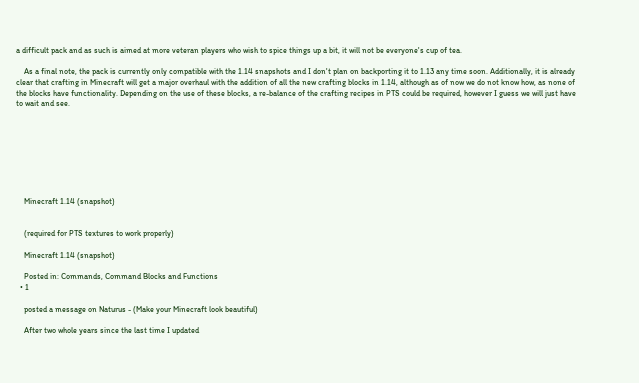a difficult pack and as such is aimed at more veteran players who wish to spice things up a bit, it will not be everyone's cup of tea.

    As a final note, the pack is currently only compatible with the 1.14 snapshots and I don't plan on backporting it to 1.13 any time soon. Additionally, it is already clear that crafting in Minecraft will get a major overhaul with the addition of all the new crafting blocks in 1.14, although as of now we do not know how, as none of the blocks have functionality. Depending on the use of these blocks, a re-balance of the crafting recipes in PTS could be required, however I guess we will just have to wait and see.








    Minecraft 1.14 (snapshot)


    (required for PTS textures to work properly)

    Minecraft 1.14 (snapshot)

    Posted in: Commands, Command Blocks and Functions
  • 1

    posted a message on Naturus - (Make your Minecraft look beautiful)

    After two whole years since the last time I updated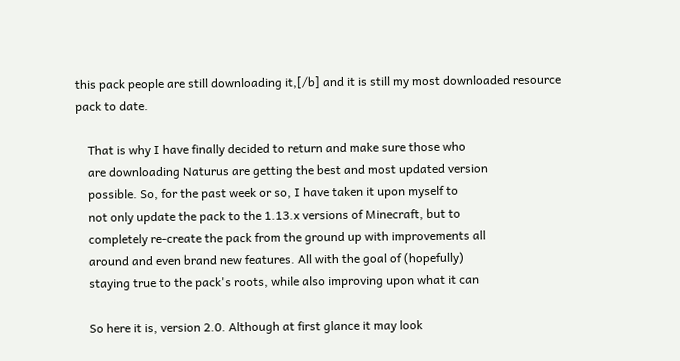this pack people are still downloading it,[/b] and it is still my most downloaded resource pack to date.

    That is why I have finally decided to return and make sure those who
    are downloading Naturus are getting the best and most updated version
    possible. So, for the past week or so, I have taken it upon myself to
    not only update the pack to the 1.13.x versions of Minecraft, but to
    completely re-create the pack from the ground up with improvements all
    around and even brand new features. All with the goal of (hopefully)
    staying true to the pack's roots, while also improving upon what it can

    So here it is, version 2.0. Although at first glance it may look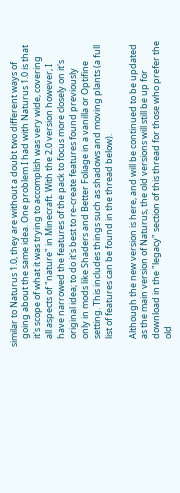similar to Naturus 1.0, they are without a doubt two different ways of
    going about the same idea. One problem I had with Naturus 1.0 is that
    it's scope of what it was trying to accomplish was very wide, covering
    all aspects of "nature" in Minecraft. With the 2.0 version however, I
    have narrowed the features of the pack to focus more closely on it's
    original idea; to do it's best to re-create features found previously
    only in mods like Shaders and Better Foliage in a vanilla or Optifine
    setting. This includes things such as shadows and moving plants (a full
    list of features can be found in the thread below).

    Although the new version is here, and will be continued to be updated
    as the main version of Naturus, the old versions will still be up for
    download in the "legacy" section of this thread for those who prefer the
    old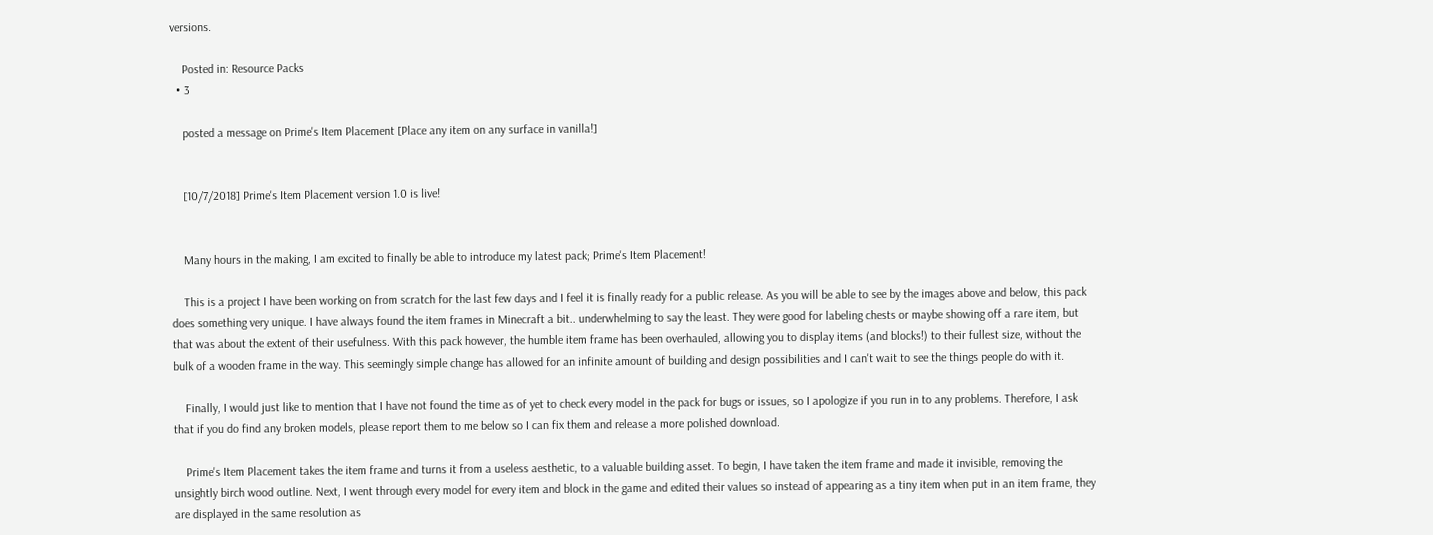versions.

    Posted in: Resource Packs
  • 3

    posted a message on Prime's Item Placement [Place any item on any surface in vanilla!]


    [10/7/2018] Prime's Item Placement version 1.0 is live!


    Many hours in the making, I am excited to finally be able to introduce my latest pack; Prime's Item Placement!

    This is a project I have been working on from scratch for the last few days and I feel it is finally ready for a public release. As you will be able to see by the images above and below, this pack does something very unique. I have always found the item frames in Minecraft a bit.. underwhelming to say the least. They were good for labeling chests or maybe showing off a rare item, but that was about the extent of their usefulness. With this pack however, the humble item frame has been overhauled, allowing you to display items (and blocks!) to their fullest size, without the bulk of a wooden frame in the way. This seemingly simple change has allowed for an infinite amount of building and design possibilities and I can't wait to see the things people do with it.

    Finally, I would just like to mention that I have not found the time as of yet to check every model in the pack for bugs or issues, so I apologize if you run in to any problems. Therefore, I ask that if you do find any broken models, please report them to me below so I can fix them and release a more polished download.

    Prime's Item Placement takes the item frame and turns it from a useless aesthetic, to a valuable building asset. To begin, I have taken the item frame and made it invisible, removing the unsightly birch wood outline. Next, I went through every model for every item and block in the game and edited their values so instead of appearing as a tiny item when put in an item frame, they are displayed in the same resolution as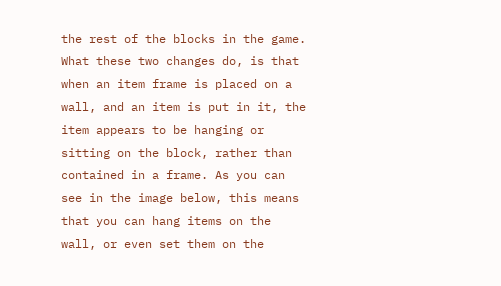the rest of the blocks in the game. What these two changes do, is that when an item frame is placed on a wall, and an item is put in it, the item appears to be hanging or sitting on the block, rather than contained in a frame. As you can see in the image below, this means that you can hang items on the wall, or even set them on the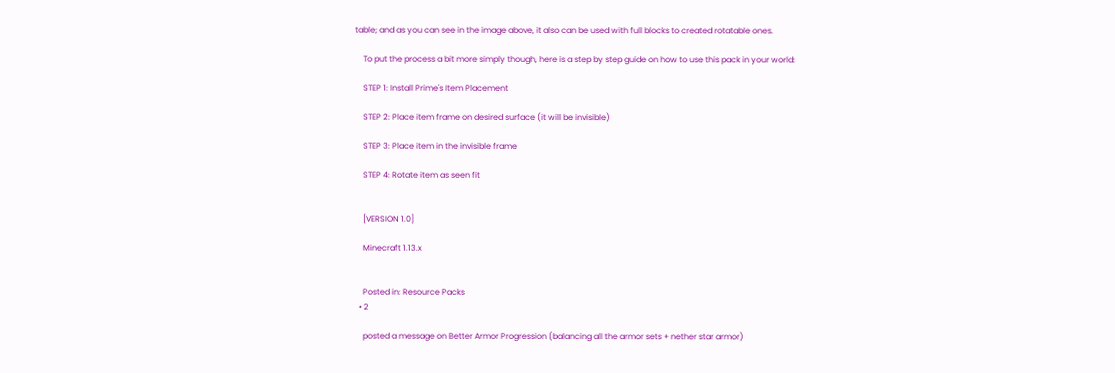table; and as you can see in the image above, it also can be used with full blocks to created rotatable ones.

    To put the process a bit more simply though, here is a step by step guide on how to use this pack in your world:

    STEP 1: Install Prime's Item Placement

    STEP 2: Place item frame on desired surface (it will be invisible)

    STEP 3: Place item in the invisible frame

    STEP 4: Rotate item as seen fit


    [VERSION 1.0]

    Minecraft 1.13.x


    Posted in: Resource Packs
  • 2

    posted a message on Better Armor Progression (balancing all the armor sets + nether star armor)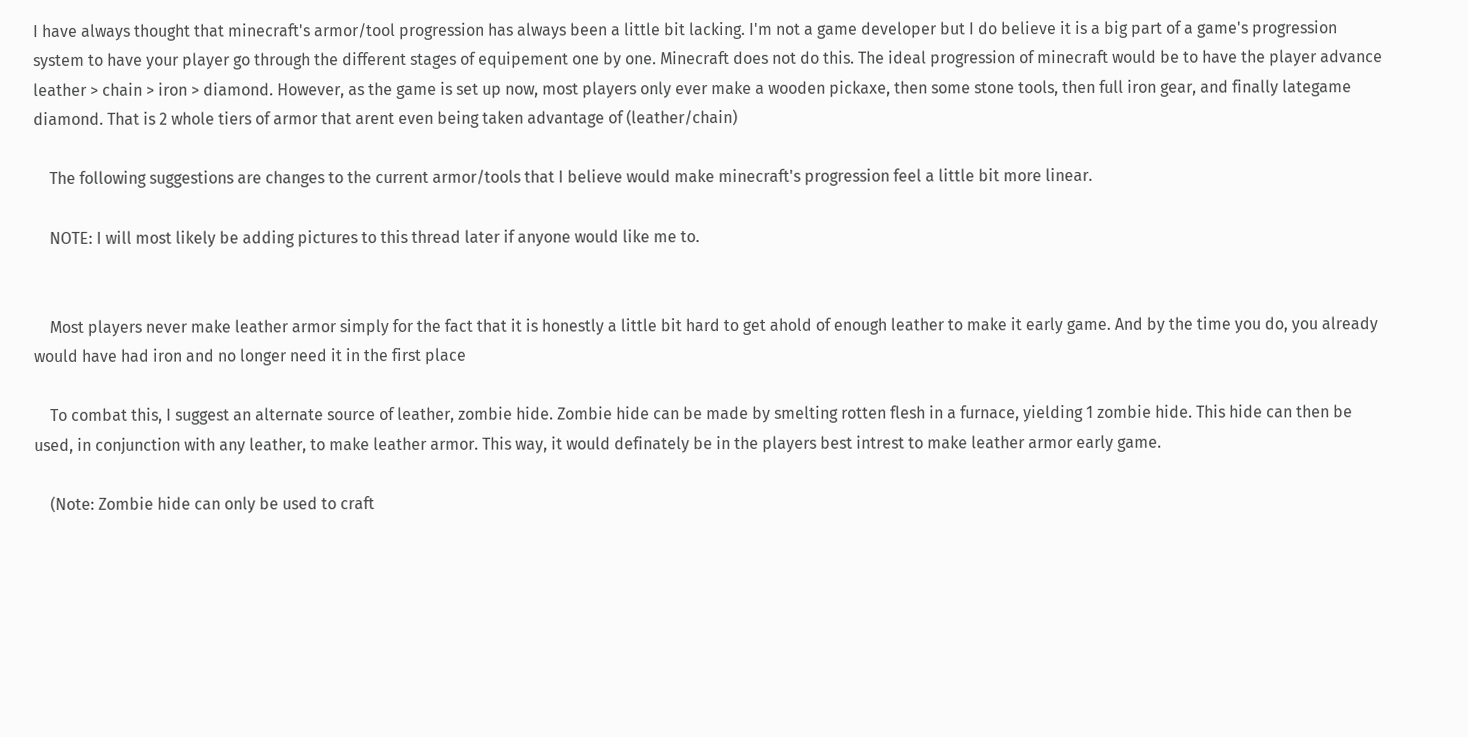I have always thought that minecraft's armor/tool progression has always been a little bit lacking. I'm not a game developer but I do believe it is a big part of a game's progression system to have your player go through the different stages of equipement one by one. Minecraft does not do this. The ideal progression of minecraft would be to have the player advance leather > chain > iron > diamond. However, as the game is set up now, most players only ever make a wooden pickaxe, then some stone tools, then full iron gear, and finally lategame diamond. That is 2 whole tiers of armor that arent even being taken advantage of (leather/chain)

    The following suggestions are changes to the current armor/tools that I believe would make minecraft's progression feel a little bit more linear.

    NOTE: I will most likely be adding pictures to this thread later if anyone would like me to.


    Most players never make leather armor simply for the fact that it is honestly a little bit hard to get ahold of enough leather to make it early game. And by the time you do, you already would have had iron and no longer need it in the first place

    To combat this, I suggest an alternate source of leather, zombie hide. Zombie hide can be made by smelting rotten flesh in a furnace, yielding 1 zombie hide. This hide can then be used, in conjunction with any leather, to make leather armor. This way, it would definately be in the players best intrest to make leather armor early game.

    (Note: Zombie hide can only be used to craft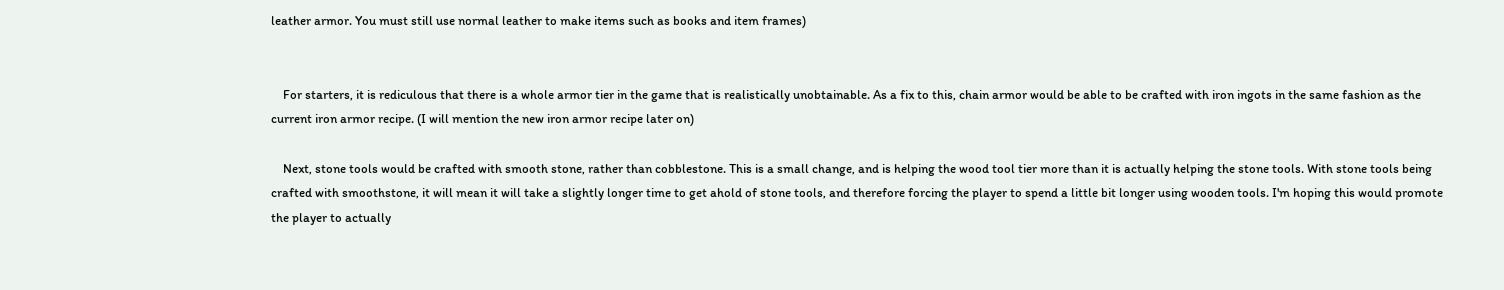leather armor. You must still use normal leather to make items such as books and item frames)


    For starters, it is rediculous that there is a whole armor tier in the game that is realistically unobtainable. As a fix to this, chain armor would be able to be crafted with iron ingots in the same fashion as the current iron armor recipe. (I will mention the new iron armor recipe later on)

    Next, stone tools would be crafted with smooth stone, rather than cobblestone. This is a small change, and is helping the wood tool tier more than it is actually helping the stone tools. With stone tools being crafted with smoothstone, it will mean it will take a slightly longer time to get ahold of stone tools, and therefore forcing the player to spend a little bit longer using wooden tools. I'm hoping this would promote the player to actually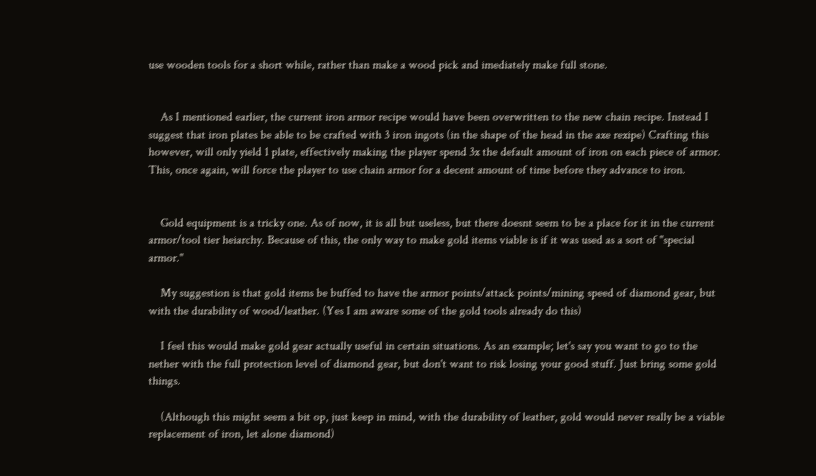use wooden tools for a short while, rather than make a wood pick and imediately make full stone.


    As I mentioned earlier, the current iron armor recipe would have been overwritten to the new chain recipe. Instead I suggest that iron plates be able to be crafted with 3 iron ingots (in the shape of the head in the axe rexipe) Crafting this however, will only yield 1 plate, effectively making the player spend 3x the default amount of iron on each piece of armor. This, once again, will force the player to use chain armor for a decent amount of time before they advance to iron.


    Gold equipment is a tricky one. As of now, it is all but useless, but there doesnt seem to be a place for it in the current armor/tool tier heiarchy. Because of this, the only way to make gold items viable is if it was used as a sort of "special armor."

    My suggestion is that gold items be buffed to have the armor points/attack points/mining speed of diamond gear, but with the durability of wood/leather. (Yes I am aware some of the gold tools already do this)

    I feel this would make gold gear actually useful in certain situations. As an example; let's say you want to go to the nether with the full protection level of diamond gear, but don't want to risk losing your good stuff. Just bring some gold things.

    (Although this might seem a bit op, just keep in mind, with the durability of leather, gold would never really be a viable replacement of iron, let alone diamond)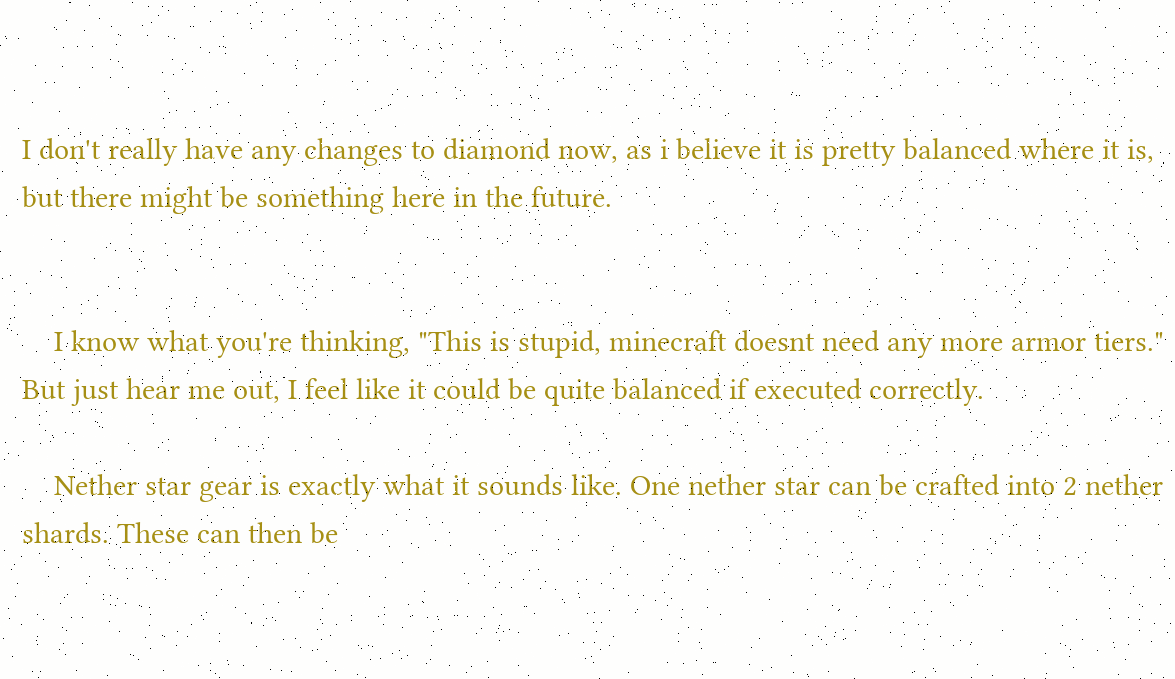I don't really have any changes to diamond now, as i believe it is pretty balanced where it is, but there might be something here in the future.


    I know what you're thinking, "This is stupid, minecraft doesnt need any more armor tiers." But just hear me out, I feel like it could be quite balanced if executed correctly.

    Nether star gear is exactly what it sounds like. One nether star can be crafted into 2 nether shards. These can then be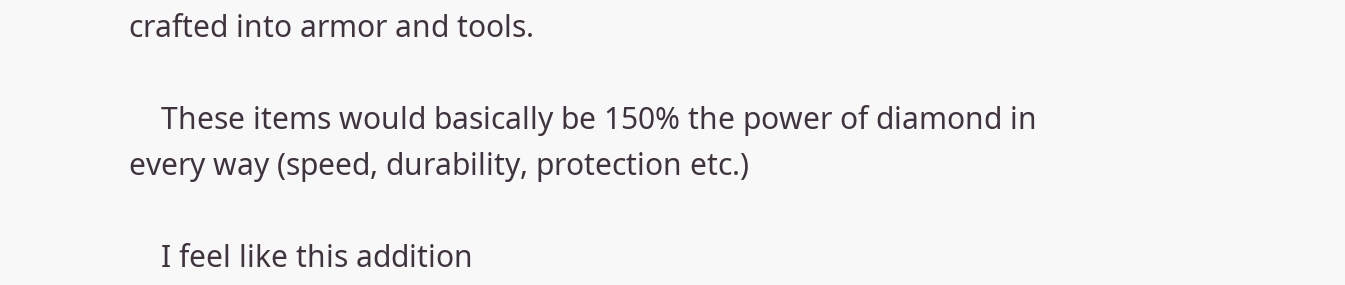crafted into armor and tools.

    These items would basically be 150% the power of diamond in every way (speed, durability, protection etc.)

    I feel like this addition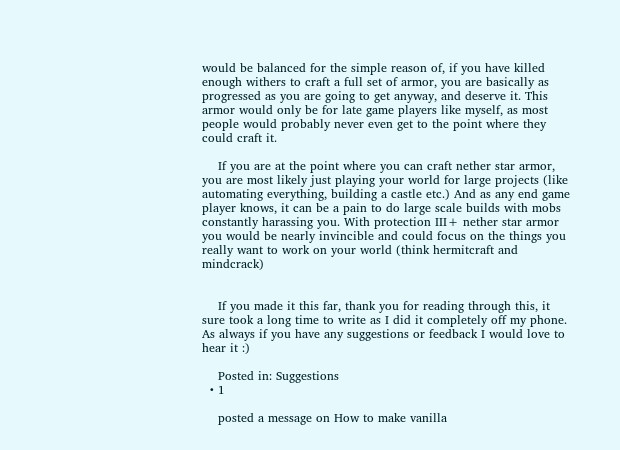would be balanced for the simple reason of, if you have killed enough withers to craft a full set of armor, you are basically as progressed as you are going to get anyway, and deserve it. This armor would only be for late game players like myself, as most people would probably never even get to the point where they could craft it.

    If you are at the point where you can craft nether star armor, you are most likely just playing your world for large projects (like automating everything, building a castle etc.) And as any end game player knows, it can be a pain to do large scale builds with mobs constantly harassing you. With protection III+ nether star armor you would be nearly invincible and could focus on the things you really want to work on your world (think hermitcraft and mindcrack)


    If you made it this far, thank you for reading through this, it sure took a long time to write as I did it completely off my phone. As always if you have any suggestions or feedback I would love to hear it :)

    Posted in: Suggestions
  • 1

    posted a message on How to make vanilla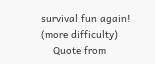survival fun again! (more difficulty)
    Quote from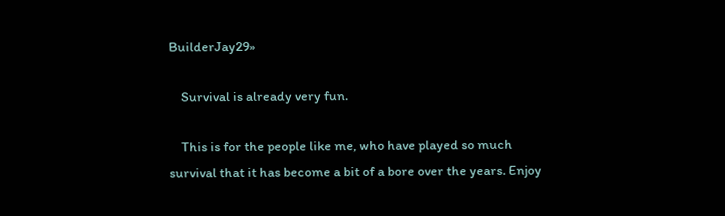BuilderJay29»

    Survival is already very fun.

    This is for the people like me, who have played so much survival that it has become a bit of a bore over the years. Enjoy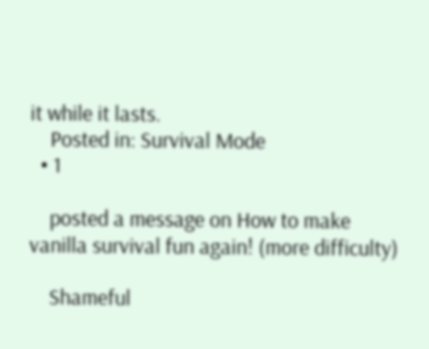it while it lasts.
    Posted in: Survival Mode
  • 1

    posted a message on How to make vanilla survival fun again! (more difficulty)

    Shameful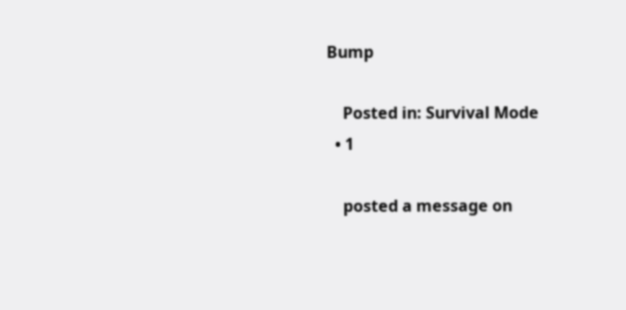Bump

    Posted in: Survival Mode
  • 1

    posted a message on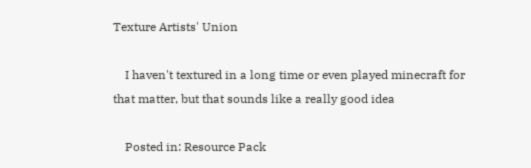Texture Artists' Union

    I haven't textured in a long time or even played minecraft for that matter, but that sounds like a really good idea

    Posted in: Resource Pack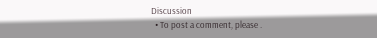Discussion
  • To post a comment, please .